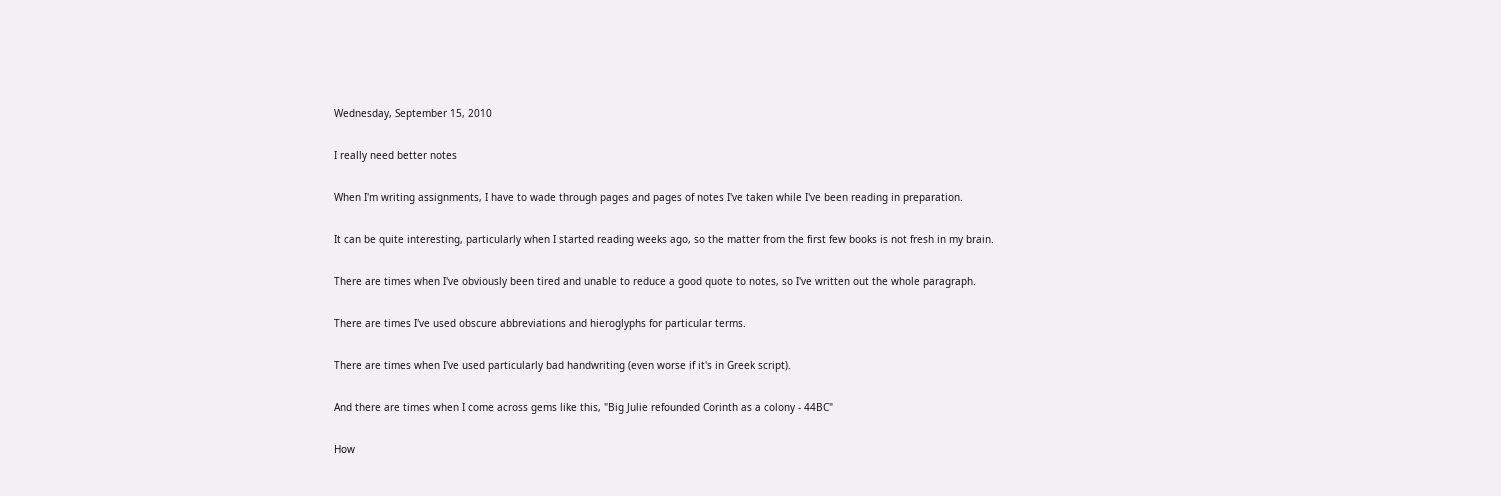Wednesday, September 15, 2010

I really need better notes

When I'm writing assignments, I have to wade through pages and pages of notes I've taken while I've been reading in preparation.

It can be quite interesting, particularly when I started reading weeks ago, so the matter from the first few books is not fresh in my brain.

There are times when I've obviously been tired and unable to reduce a good quote to notes, so I've written out the whole paragraph.

There are times I've used obscure abbreviations and hieroglyphs for particular terms.

There are times when I've used particularly bad handwriting (even worse if it's in Greek script).

And there are times when I come across gems like this, "Big Julie refounded Corinth as a colony - 44BC"

How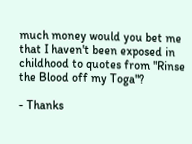much money would you bet me that I haven't been exposed in childhood to quotes from "Rinse the Blood off my Toga"?

- Thanks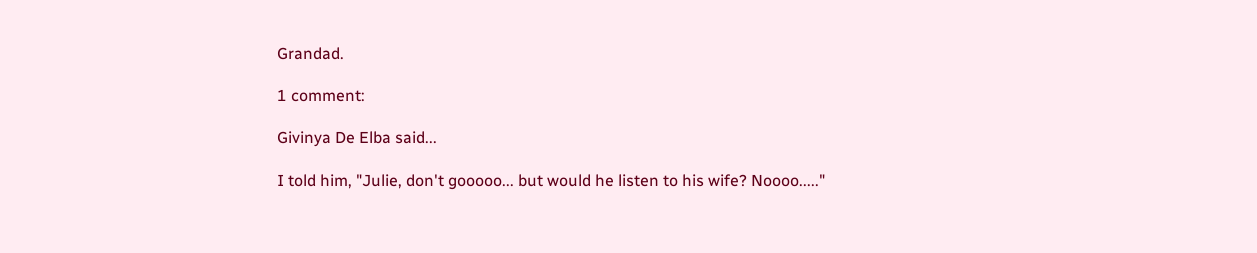Grandad.

1 comment:

Givinya De Elba said...

I told him, "Julie, don't gooooo... but would he listen to his wife? Noooo....."